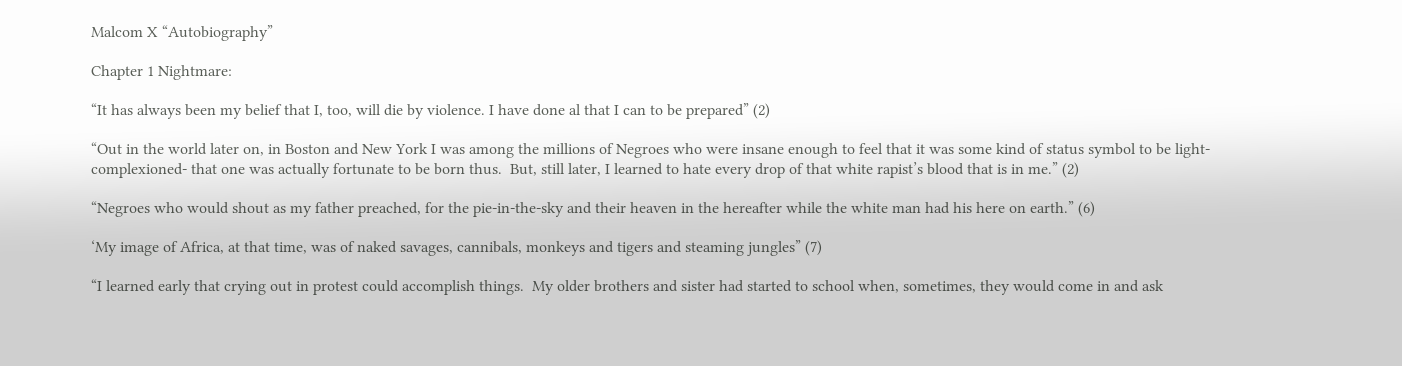Malcom X “Autobiography”

Chapter 1 Nightmare:

“It has always been my belief that I, too, will die by violence. I have done al that I can to be prepared” (2)

“Out in the world later on, in Boston and New York I was among the millions of Negroes who were insane enough to feel that it was some kind of status symbol to be light-complexioned- that one was actually fortunate to be born thus.  But, still later, I learned to hate every drop of that white rapist’s blood that is in me.” (2)

“Negroes who would shout as my father preached, for the pie-in-the-sky and their heaven in the hereafter while the white man had his here on earth.” (6)

‘My image of Africa, at that time, was of naked savages, cannibals, monkeys and tigers and steaming jungles” (7)

“I learned early that crying out in protest could accomplish things.  My older brothers and sister had started to school when, sometimes, they would come in and ask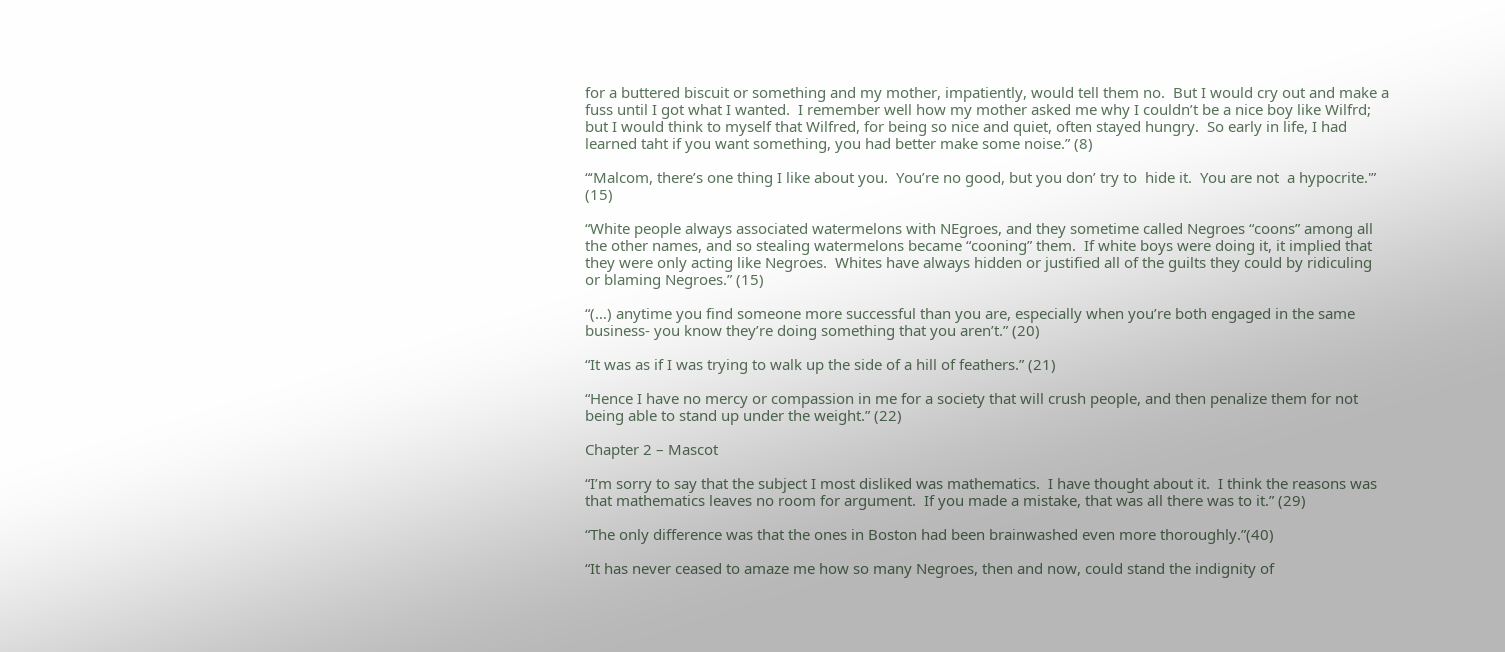for a buttered biscuit or something and my mother, impatiently, would tell them no.  But I would cry out and make a fuss until I got what I wanted.  I remember well how my mother asked me why I couldn’t be a nice boy like Wilfrd; but I would think to myself that Wilfred, for being so nice and quiet, often stayed hungry.  So early in life, I had learned taht if you want something, you had better make some noise.” (8)

“‘Malcom, there’s one thing I like about you.  You’re no good, but you don’ try to  hide it.  You are not  a hypocrite.'” (15)

“White people always associated watermelons with NEgroes, and they sometime called Negroes “coons” among all the other names, and so stealing watermelons became “cooning” them.  If white boys were doing it, it implied that they were only acting like Negroes.  Whites have always hidden or justified all of the guilts they could by ridiculing or blaming Negroes.” (15)

“(…) anytime you find someone more successful than you are, especially when you’re both engaged in the same business- you know they’re doing something that you aren’t.” (20)

“It was as if I was trying to walk up the side of a hill of feathers.” (21)

“Hence I have no mercy or compassion in me for a society that will crush people, and then penalize them for not being able to stand up under the weight.” (22)

Chapter 2 – Mascot

“I’m sorry to say that the subject I most disliked was mathematics.  I have thought about it.  I think the reasons was that mathematics leaves no room for argument.  If you made a mistake, that was all there was to it.” (29)

“The only difference was that the ones in Boston had been brainwashed even more thoroughly.”(40)

“It has never ceased to amaze me how so many Negroes, then and now, could stand the indignity of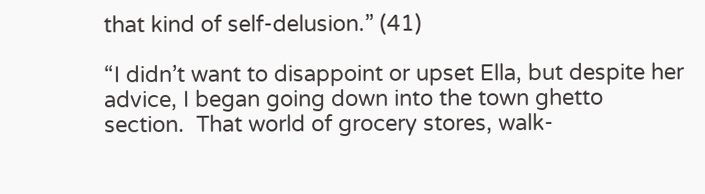that kind of self-delusion.” (41)

“I didn’t want to disappoint or upset Ella, but despite her advice, I began going down into the town ghetto section.  That world of grocery stores, walk-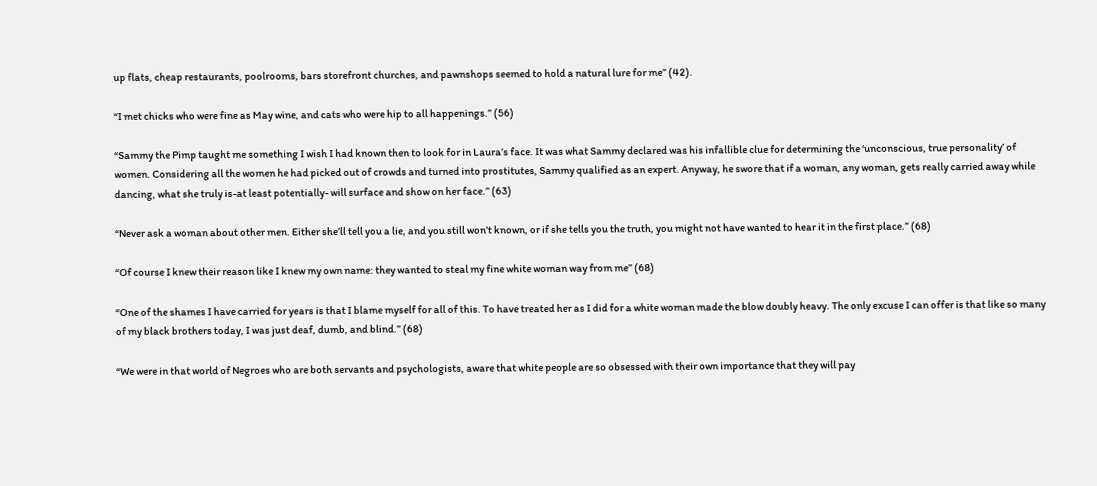up flats, cheap restaurants, poolrooms, bars storefront churches, and pawnshops seemed to hold a natural lure for me” (42).

“I met chicks who were fine as May wine, and cats who were hip to all happenings.” (56)

“Sammy the Pimp taught me something I wish I had known then to look for in Laura’s face. It was what Sammy declared was his infallible clue for determining the ‘unconscious, true personality’ of women. Considering all the women he had picked out of crowds and turned into prostitutes, Sammy qualified as an expert. Anyway, he swore that if a woman, any woman, gets really carried away while dancing, what she truly is-at least potentially- will surface and show on her face.” (63)

“Never ask a woman about other men. Either she’ll tell you a lie, and you still won’t known, or if she tells you the truth, you might not have wanted to hear it in the first place.” (68)

“Of course I knew their reason like I knew my own name: they wanted to steal my fine white woman way from me” (68)

“One of the shames I have carried for years is that I blame myself for all of this. To have treated her as I did for a white woman made the blow doubly heavy. The only excuse I can offer is that like so many of my black brothers today, I was just deaf, dumb, and blind.” (68)

“We were in that world of Negroes who are both servants and psychologists, aware that white people are so obsessed with their own importance that they will pay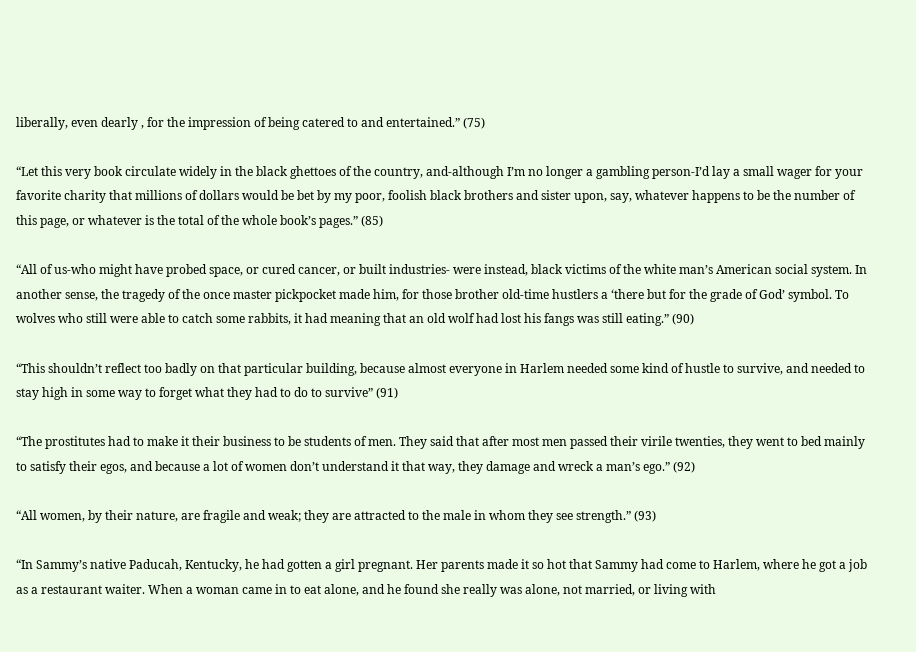liberally, even dearly , for the impression of being catered to and entertained.” (75)

“Let this very book circulate widely in the black ghettoes of the country, and-although I’m no longer a gambling person-I’d lay a small wager for your favorite charity that millions of dollars would be bet by my poor, foolish black brothers and sister upon, say, whatever happens to be the number of this page, or whatever is the total of the whole book’s pages.” (85)

“All of us-who might have probed space, or cured cancer, or built industries- were instead, black victims of the white man’s American social system. In another sense, the tragedy of the once master pickpocket made him, for those brother old-time hustlers a ‘there but for the grade of God’ symbol. To wolves who still were able to catch some rabbits, it had meaning that an old wolf had lost his fangs was still eating.” (90)

“This shouldn’t reflect too badly on that particular building, because almost everyone in Harlem needed some kind of hustle to survive, and needed to stay high in some way to forget what they had to do to survive” (91)

“The prostitutes had to make it their business to be students of men. They said that after most men passed their virile twenties, they went to bed mainly to satisfy their egos, and because a lot of women don’t understand it that way, they damage and wreck a man’s ego.” (92)

“All women, by their nature, are fragile and weak; they are attracted to the male in whom they see strength.” (93)

“In Sammy’s native Paducah, Kentucky, he had gotten a girl pregnant. Her parents made it so hot that Sammy had come to Harlem, where he got a job as a restaurant waiter. When a woman came in to eat alone, and he found she really was alone, not married, or living with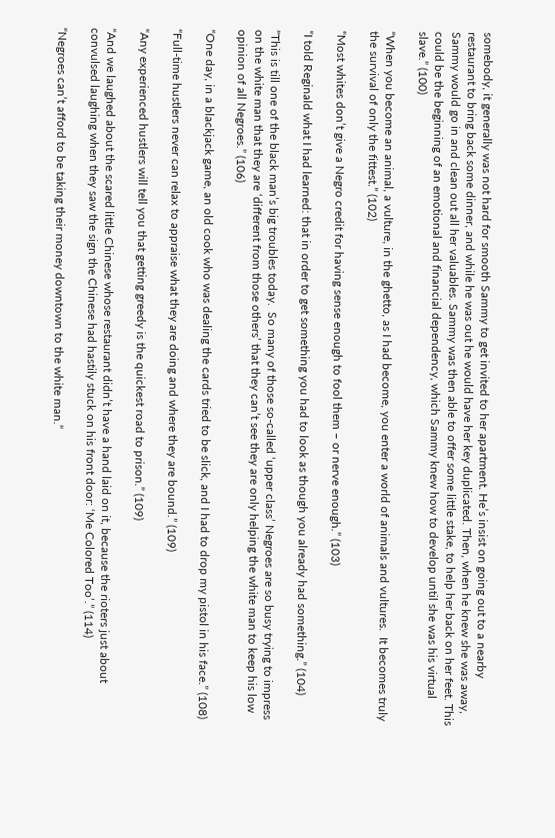somebody, it generally was not hard for smooth Sammy to get invited to her apartment. He’s insist on going out to a nearby restaurant to bring back some dinner, and while he was out he would have her key duplicated. Then, when he knew she was away, Sammy would go in and clean out all her valuables. Sammy was then able to offer some little stake, to help her back on her feet. This could be the beginning of an emotional and financial dependency, which Sammy knew how to develop until she was his virtual slave.” (100)

“When you become an animal, a vulture, in the ghetto, as I had become, you enter a world of animals and vultures.  It becomes truly the survival of only the fittest.” (102)

“Most whites don’t give a Negro credit for having sense enough to fool them – or nerve enough.” (103)

“I told Reginald what I had learned: that in order to get something you had to look as though you already had something.” (104)

“This is till one of the black man’s big troubles today.  So many of those so-called ‘upper class’ Negroes are so busy trying to impress on the white man that they are ‘different from those others’ that they can’t see they are only helping the white man to keep his low opinion of all Negroes.” (106)

“One day, in a blackjack game, an old cook who was dealing the cards tried to be slick, and I had to drop my pistol in his face.” (108)

“Full-time hustlers never can relax to appraise what they are doing and where they are bound.” (109)

“Any experienced hustlers will tell you that getting greedy is the quickest road to prison.” (109)

“And we laughed about the scared little Chinese whose restaurant didn’t have a hand laid on it, because the rioters just about convulsed laughing when they saw the sign the Chinese had hastily stuck on his front door: ‘Me Colored Too’.” (114)

“Negroes can’t afford to be taking their money downtown to the white man.”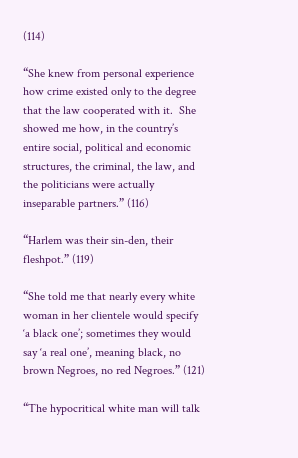(114)

“She knew from personal experience how crime existed only to the degree that the law cooperated with it.  She showed me how, in the country’s entire social, political and economic structures, the criminal, the law, and the politicians were actually inseparable partners.” (116)

“Harlem was their sin-den, their fleshpot.” (119)

“She told me that nearly every white woman in her clientele would specify ‘a black one’; sometimes they would say ‘a real one’, meaning black, no brown Negroes, no red Negroes.” (121)

“The hypocritical white man will talk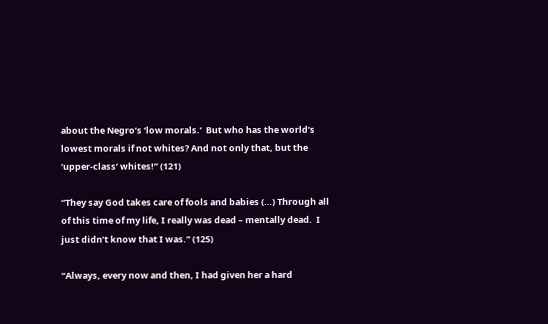about the Negro’s ‘low morals.’  But who has the world’s lowest morals if not whites? And not only that, but the ‘upper-class’ whites!” (121)

“They say God takes care of fools and babies (…) Through all of this time of my life, I really was dead – mentally dead.  I just didn’t know that I was.” (125)

“Always, every now and then, I had given her a hard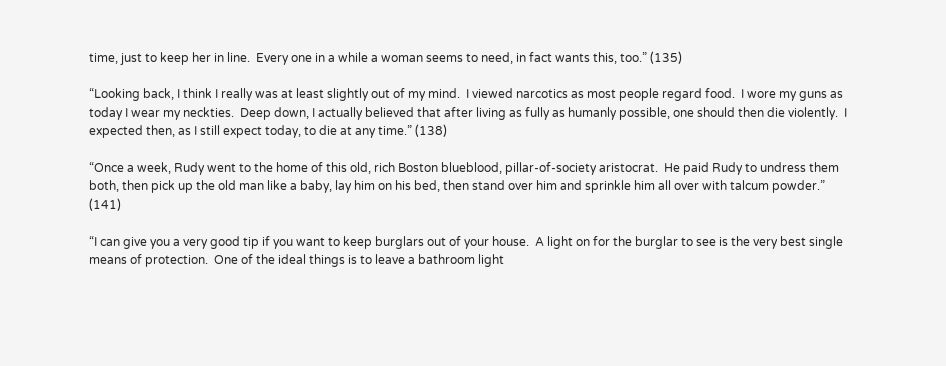time, just to keep her in line.  Every one in a while a woman seems to need, in fact wants this, too.” (135)

“Looking back, I think I really was at least slightly out of my mind.  I viewed narcotics as most people regard food.  I wore my guns as today I wear my neckties.  Deep down, I actually believed that after living as fully as humanly possible, one should then die violently.  I expected then, as I still expect today, to die at any time.” (138)

“Once a week, Rudy went to the home of this old, rich Boston blueblood, pillar-of-society aristocrat.  He paid Rudy to undress them both, then pick up the old man like a baby, lay him on his bed, then stand over him and sprinkle him all over with talcum powder.” (141)

“I can give you a very good tip if you want to keep burglars out of your house.  A light on for the burglar to see is the very best single means of protection.  One of the ideal things is to leave a bathroom light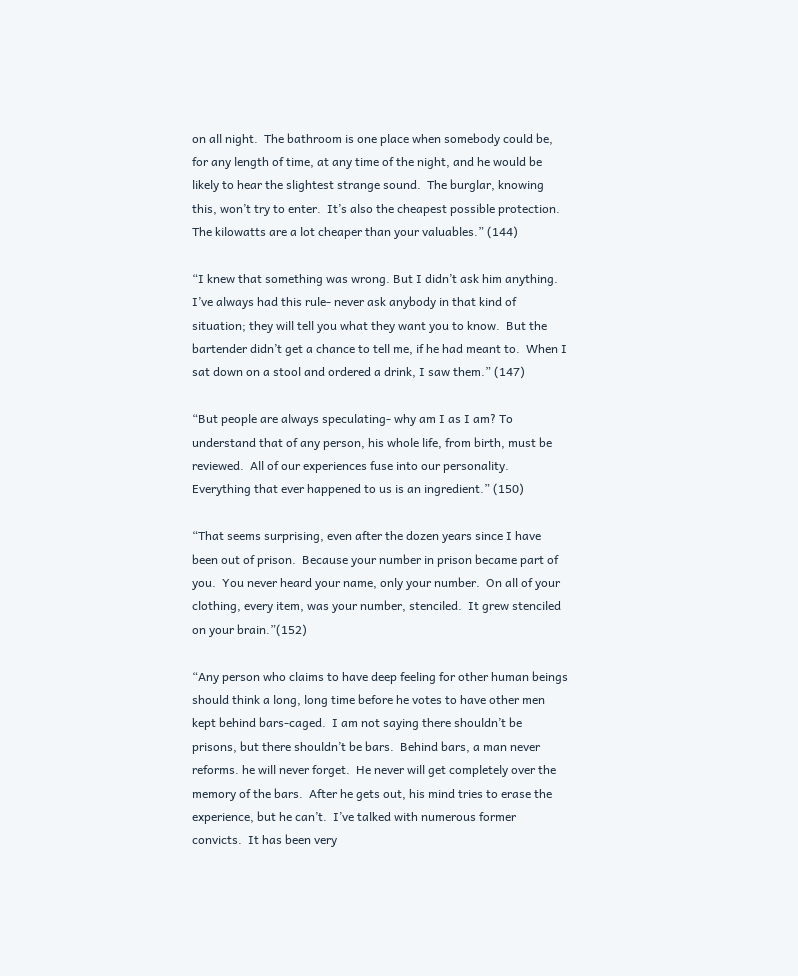on all night.  The bathroom is one place when somebody could be, for any length of time, at any time of the night, and he would be likely to hear the slightest strange sound.  The burglar, knowing this, won’t try to enter.  It’s also the cheapest possible protection.  The kilowatts are a lot cheaper than your valuables.” (144)

“I knew that something was wrong. But I didn’t ask him anything.  I’ve always had this rule- never ask anybody in that kind of situation; they will tell you what they want you to know.  But the bartender didn’t get a chance to tell me, if he had meant to.  When I sat down on a stool and ordered a drink, I saw them.” (147)

“But people are always speculating- why am I as I am? To understand that of any person, his whole life, from birth, must be reviewed.  All of our experiences fuse into our personality.  Everything that ever happened to us is an ingredient.” (150)

“That seems surprising, even after the dozen years since I have been out of prison.  Because your number in prison became part of you.  You never heard your name, only your number.  On all of your clothing, every item, was your number, stenciled.  It grew stenciled on your brain.”(152)

“Any person who claims to have deep feeling for other human beings should think a long, long time before he votes to have other men kept behind bars-caged.  I am not saying there shouldn’t be prisons, but there shouldn’t be bars.  Behind bars, a man never reforms. he will never forget.  He never will get completely over the memory of the bars.  After he gets out, his mind tries to erase the experience, but he can’t.  I’ve talked with numerous former convicts.  It has been very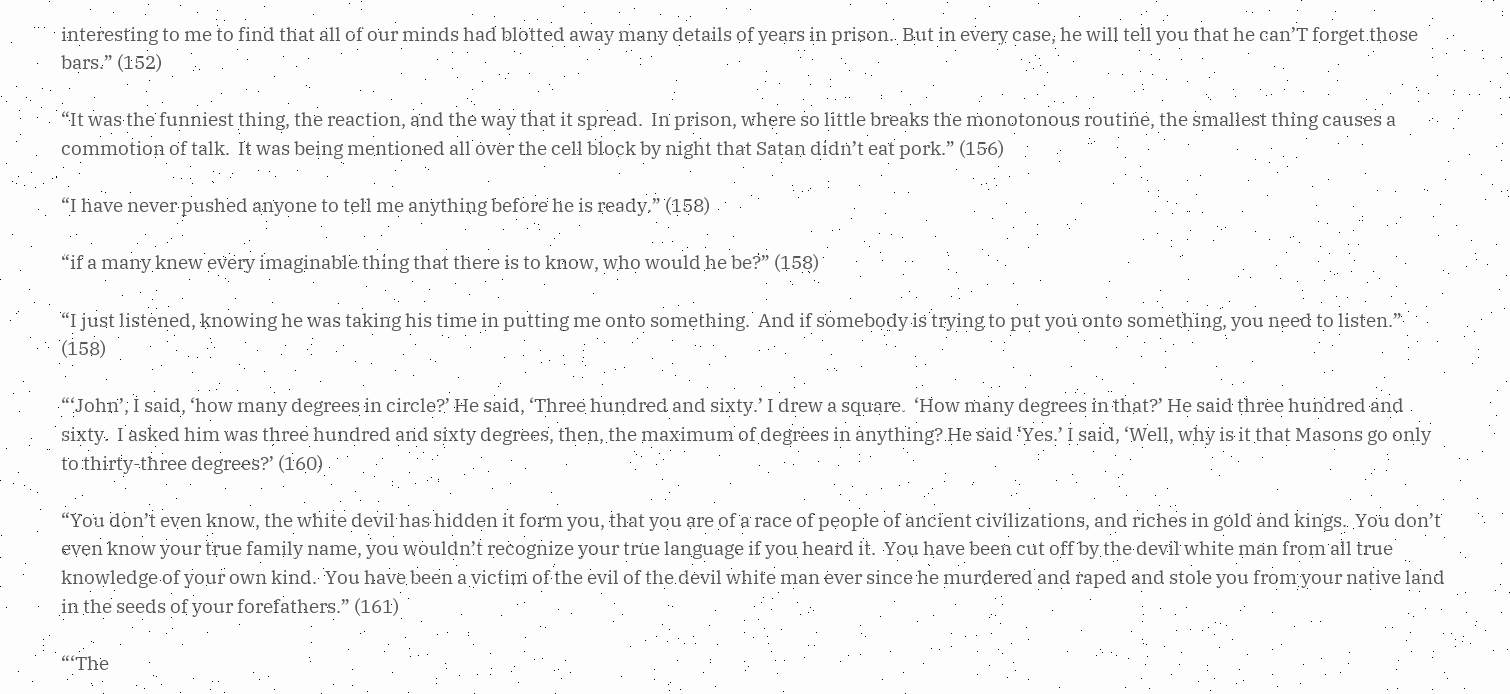interesting to me to find that all of our minds had blotted away many details of years in prison.  But in every case, he will tell you that he can’T forget those bars.” (152)

“It was the funniest thing, the reaction, and the way that it spread.  In prison, where so little breaks the monotonous routine, the smallest thing causes a commotion of talk.  It was being mentioned all over the cell block by night that Satan didn’t eat pork.” (156)

“I have never pushed anyone to tell me anything before he is ready.” (158)

“if a many knew every imaginable thing that there is to know, who would he be?” (158)

“I just listened, knowing he was taking his time in putting me onto something.  And if somebody is trying to put you onto something, you need to listen.” (158)

“‘John’, I said, ‘how many degrees in circle?’ He said, ‘Three hundred and sixty.’ I drew a square.  ‘How many degrees in that?’ He said three hundred and sixty.  I asked him was three hundred and sixty degrees, then, the maximum of degrees in anything? He said ‘Yes.’ I said, ‘Well, why is it that Masons go only to thirty-three degrees?’ (160)

“You don’t even know, the white devil has hidden it form you, that you are of a race of people of ancient civilizations, and riches in gold and kings.  You don’t even know your true family name, you wouldn’t recognize your true language if you heard it.  You have been cut off by the devil white man from all true knowledge of your own kind.  You have been a victim of the evil of the devil white man ever since he murdered and raped and stole you from your native land in the seeds of your forefathers.” (161)

“‘The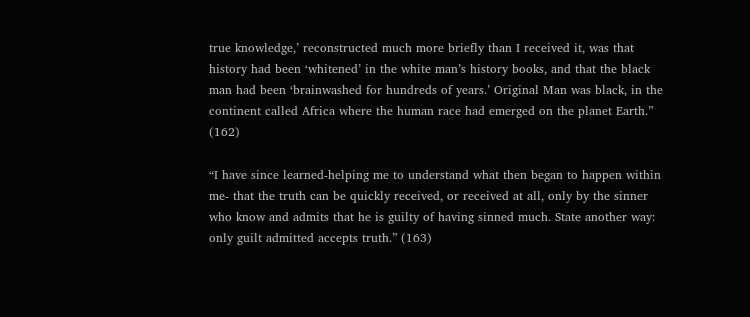true knowledge,’ reconstructed much more briefly than I received it, was that history had been ‘whitened’ in the white man’s history books, and that the black man had been ‘brainwashed for hundreds of years.’ Original Man was black, in the continent called Africa where the human race had emerged on the planet Earth.” (162)

“I have since learned-helping me to understand what then began to happen within me- that the truth can be quickly received, or received at all, only by the sinner who know and admits that he is guilty of having sinned much. State another way: only guilt admitted accepts truth.” (163)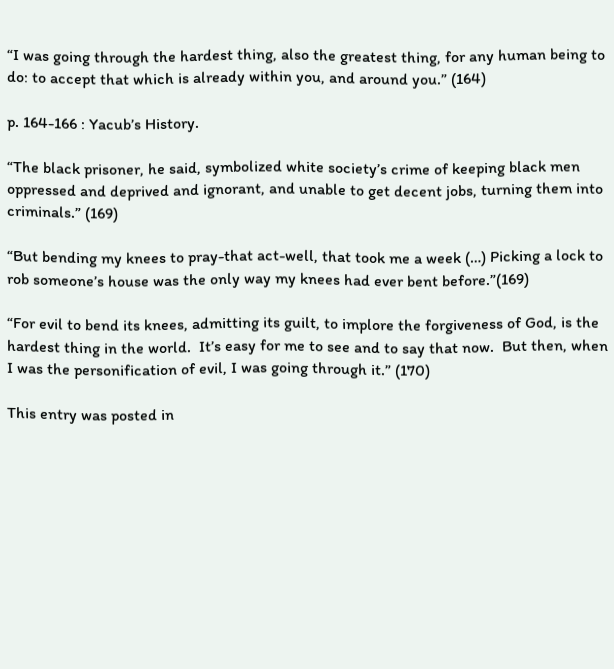“I was going through the hardest thing, also the greatest thing, for any human being to do: to accept that which is already within you, and around you.” (164)

p. 164-166 : Yacub’s History.

“The black prisoner, he said, symbolized white society’s crime of keeping black men oppressed and deprived and ignorant, and unable to get decent jobs, turning them into criminals.” (169)

“But bending my knees to pray-that act-well, that took me a week (…) Picking a lock to rob someone’s house was the only way my knees had ever bent before.”(169)

“For evil to bend its knees, admitting its guilt, to implore the forgiveness of God, is the hardest thing in the world.  It’s easy for me to see and to say that now.  But then, when I was the personification of evil, I was going through it.” (170)

This entry was posted in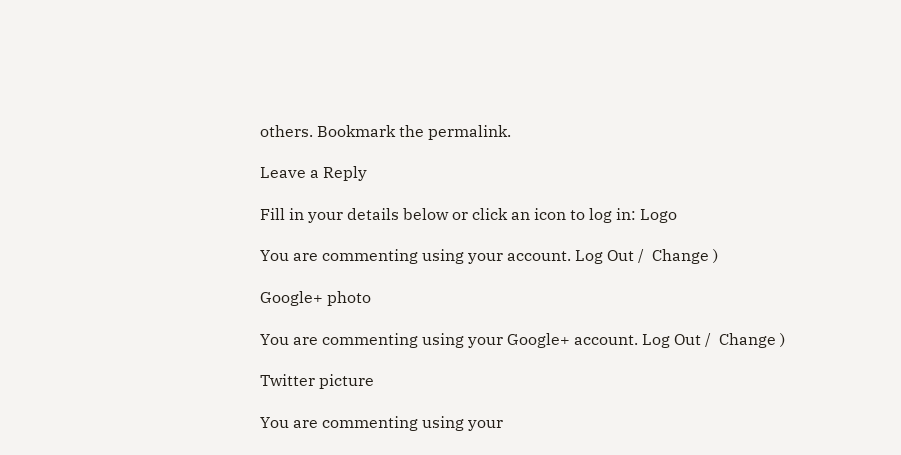others. Bookmark the permalink.

Leave a Reply

Fill in your details below or click an icon to log in: Logo

You are commenting using your account. Log Out /  Change )

Google+ photo

You are commenting using your Google+ account. Log Out /  Change )

Twitter picture

You are commenting using your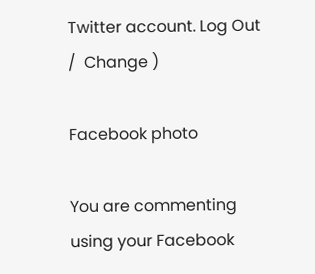Twitter account. Log Out /  Change )

Facebook photo

You are commenting using your Facebook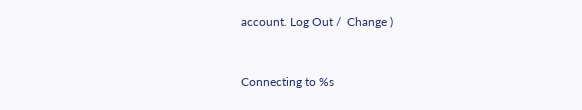account. Log Out /  Change )


Connecting to %s